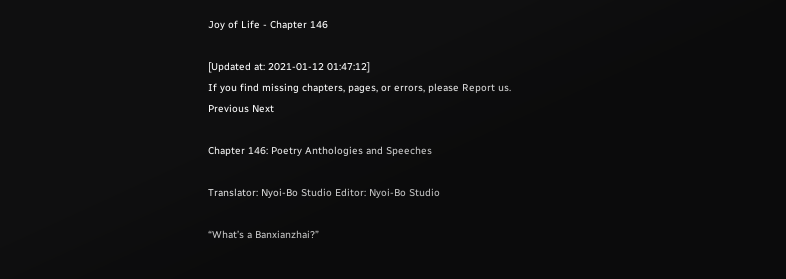Joy of Life - Chapter 146

[Updated at: 2021-01-12 01:47:12]
If you find missing chapters, pages, or errors, please Report us.
Previous Next

Chapter 146: Poetry Anthologies and Speeches

Translator: Nyoi-Bo Studio Editor: Nyoi-Bo Studio

“What’s a Banxianzhai?”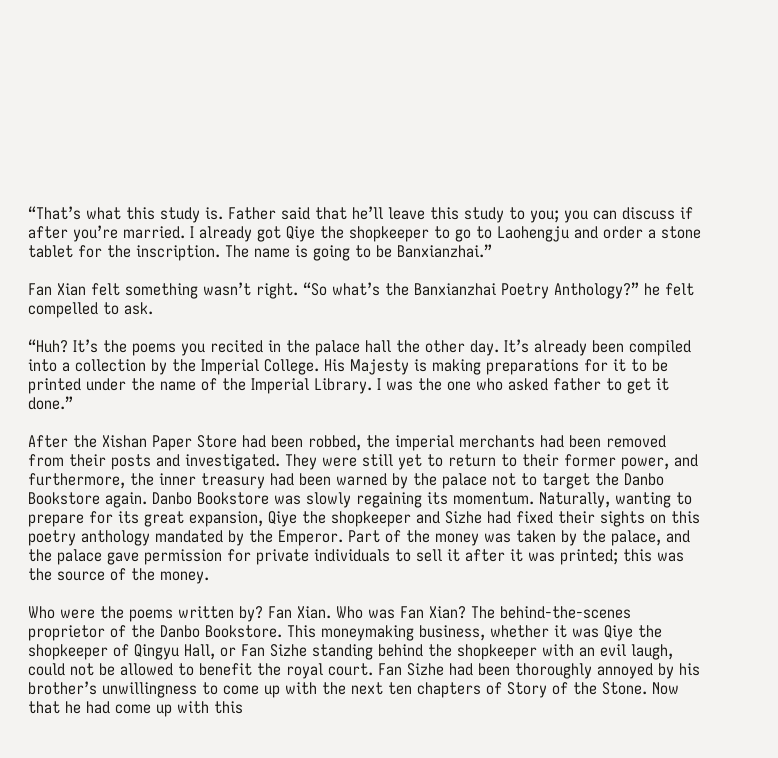“That’s what this study is. Father said that he’ll leave this study to you; you can discuss if after you’re married. I already got Qiye the shopkeeper to go to Laohengju and order a stone tablet for the inscription. The name is going to be Banxianzhai.”

Fan Xian felt something wasn’t right. “So what’s the Banxianzhai Poetry Anthology?” he felt compelled to ask.

“Huh? It’s the poems you recited in the palace hall the other day. It’s already been compiled into a collection by the Imperial College. His Majesty is making preparations for it to be printed under the name of the Imperial Library. I was the one who asked father to get it done.”

After the Xishan Paper Store had been robbed, the imperial merchants had been removed from their posts and investigated. They were still yet to return to their former power, and furthermore, the inner treasury had been warned by the palace not to target the Danbo Bookstore again. Danbo Bookstore was slowly regaining its momentum. Naturally, wanting to prepare for its great expansion, Qiye the shopkeeper and Sizhe had fixed their sights on this poetry anthology mandated by the Emperor. Part of the money was taken by the palace, and the palace gave permission for private individuals to sell it after it was printed; this was the source of the money.

Who were the poems written by? Fan Xian. Who was Fan Xian? The behind-the-scenes proprietor of the Danbo Bookstore. This moneymaking business, whether it was Qiye the shopkeeper of Qingyu Hall, or Fan Sizhe standing behind the shopkeeper with an evil laugh, could not be allowed to benefit the royal court. Fan Sizhe had been thoroughly annoyed by his brother’s unwillingness to come up with the next ten chapters of Story of the Stone. Now that he had come up with this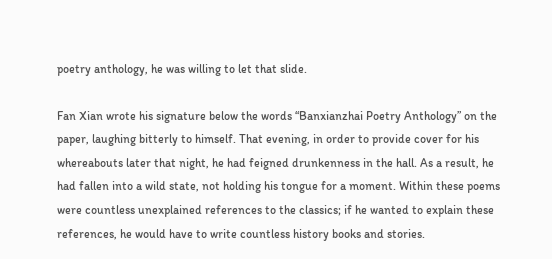poetry anthology, he was willing to let that slide.

Fan Xian wrote his signature below the words “Banxianzhai Poetry Anthology” on the paper, laughing bitterly to himself. That evening, in order to provide cover for his whereabouts later that night, he had feigned drunkenness in the hall. As a result, he had fallen into a wild state, not holding his tongue for a moment. Within these poems were countless unexplained references to the classics; if he wanted to explain these references, he would have to write countless history books and stories.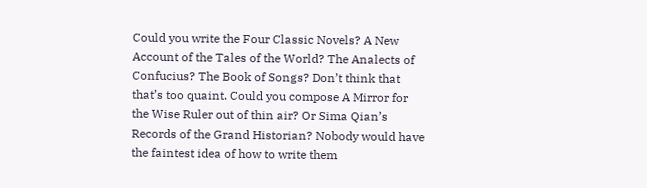Could you write the Four Classic Novels? A New Account of the Tales of the World? The Analects of Confucius? The Book of Songs? Don’t think that that’s too quaint. Could you compose A Mirror for the Wise Ruler out of thin air? Or Sima Qian’s Records of the Grand Historian? Nobody would have the faintest idea of how to write them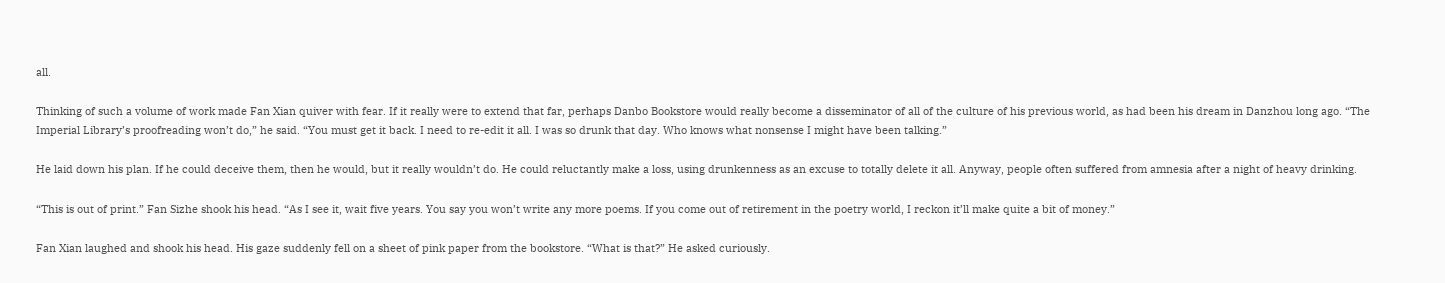all.

Thinking of such a volume of work made Fan Xian quiver with fear. If it really were to extend that far, perhaps Danbo Bookstore would really become a disseminator of all of the culture of his previous world, as had been his dream in Danzhou long ago. “The Imperial Library’s proofreading won’t do,” he said. “You must get it back. I need to re-edit it all. I was so drunk that day. Who knows what nonsense I might have been talking.”

He laid down his plan. If he could deceive them, then he would, but it really wouldn’t do. He could reluctantly make a loss, using drunkenness as an excuse to totally delete it all. Anyway, people often suffered from amnesia after a night of heavy drinking.

“This is out of print.” Fan Sizhe shook his head. “As I see it, wait five years. You say you won’t write any more poems. If you come out of retirement in the poetry world, I reckon it’ll make quite a bit of money.”

Fan Xian laughed and shook his head. His gaze suddenly fell on a sheet of pink paper from the bookstore. “What is that?” He asked curiously.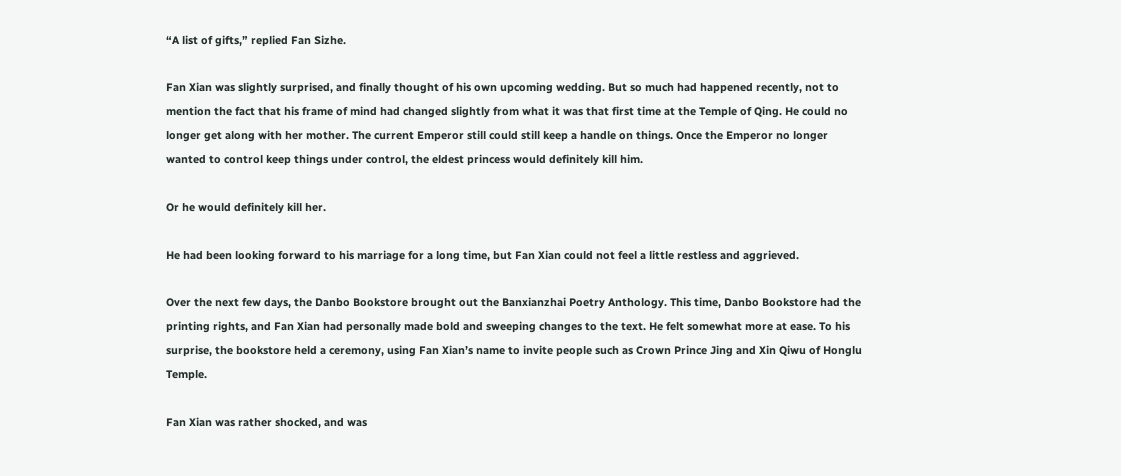“A list of gifts,” replied Fan Sizhe.

Fan Xian was slightly surprised, and finally thought of his own upcoming wedding. But so much had happened recently, not to mention the fact that his frame of mind had changed slightly from what it was that first time at the Temple of Qing. He could no longer get along with her mother. The current Emperor still could still keep a handle on things. Once the Emperor no longer wanted to control keep things under control, the eldest princess would definitely kill him.

Or he would definitely kill her.

He had been looking forward to his marriage for a long time, but Fan Xian could not feel a little restless and aggrieved.

Over the next few days, the Danbo Bookstore brought out the Banxianzhai Poetry Anthology. This time, Danbo Bookstore had the printing rights, and Fan Xian had personally made bold and sweeping changes to the text. He felt somewhat more at ease. To his surprise, the bookstore held a ceremony, using Fan Xian’s name to invite people such as Crown Prince Jing and Xin Qiwu of Honglu Temple.

Fan Xian was rather shocked, and was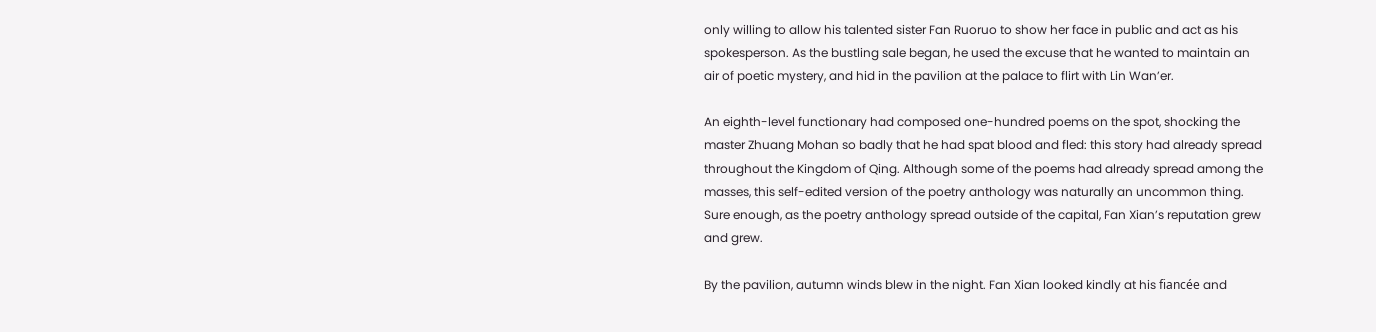only willing to allow his talented sister Fan Ruoruo to show her face in public and act as his spokesperson. As the bustling sale began, he used the excuse that he wanted to maintain an air of poetic mystery, and hid in the pavilion at the palace to flirt with Lin Wan’er.

An eighth-level functionary had composed one-hundred poems on the spot, shocking the master Zhuang Mohan so badly that he had spat blood and fled: this story had already spread throughout the Kingdom of Qing. Although some of the poems had already spread among the masses, this self-edited version of the poetry anthology was naturally an uncommon thing. Sure enough, as the poetry anthology spread outside of the capital, Fan Xian’s reputation grew and grew.

By the pavilion, autumn winds blew in the night. Fan Xian looked kindly at his fiancée and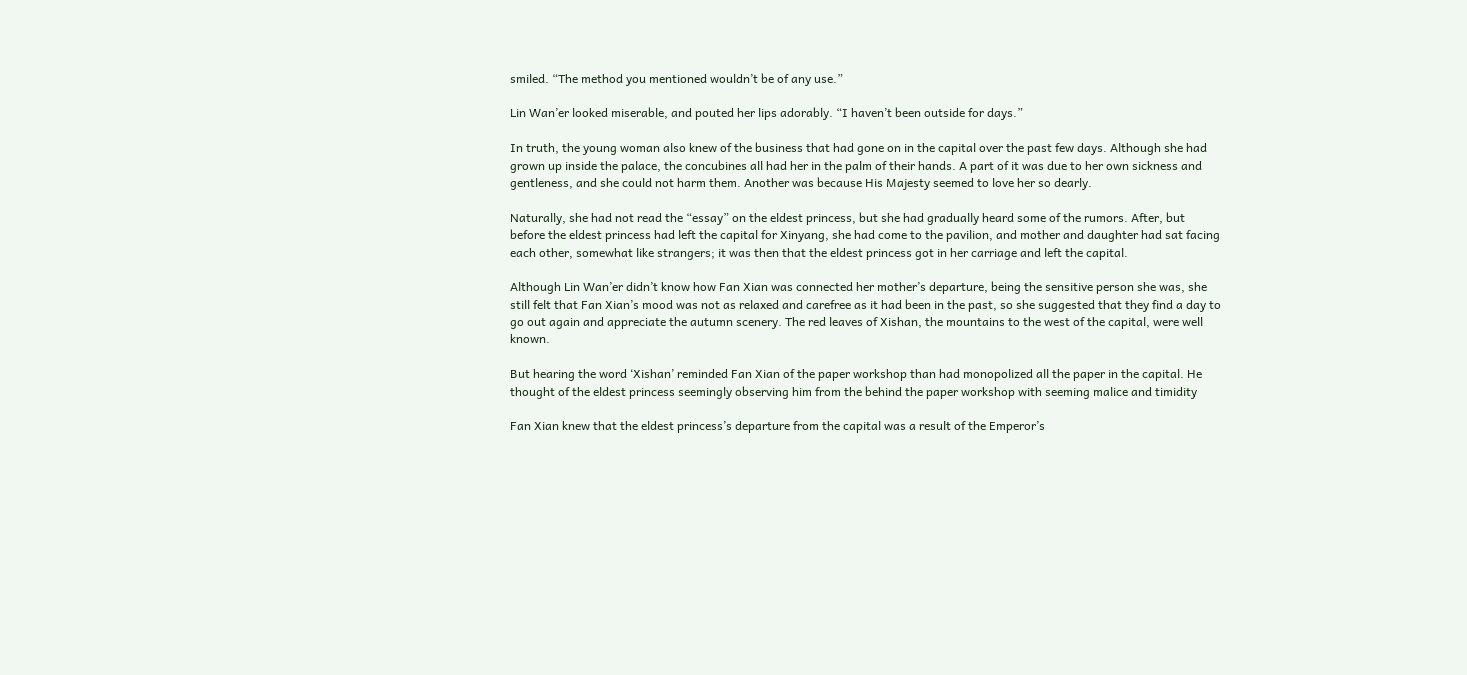smiled. “The method you mentioned wouldn’t be of any use.”

Lin Wan’er looked miserable, and pouted her lips adorably. “I haven’t been outside for days.”

In truth, the young woman also knew of the business that had gone on in the capital over the past few days. Although she had grown up inside the palace, the concubines all had her in the palm of their hands. A part of it was due to her own sickness and gentleness, and she could not harm them. Another was because His Majesty seemed to love her so dearly.

Naturally, she had not read the “essay” on the eldest princess, but she had gradually heard some of the rumors. After, but before the eldest princess had left the capital for Xinyang, she had come to the pavilion, and mother and daughter had sat facing each other, somewhat like strangers; it was then that the eldest princess got in her carriage and left the capital.

Although Lin Wan’er didn’t know how Fan Xian was connected her mother’s departure, being the sensitive person she was, she still felt that Fan Xian’s mood was not as relaxed and carefree as it had been in the past, so she suggested that they find a day to go out again and appreciate the autumn scenery. The red leaves of Xishan, the mountains to the west of the capital, were well known.

But hearing the word ‘Xishan’ reminded Fan Xian of the paper workshop than had monopolized all the paper in the capital. He thought of the eldest princess seemingly observing him from the behind the paper workshop with seeming malice and timidity

Fan Xian knew that the eldest princess’s departure from the capital was a result of the Emperor’s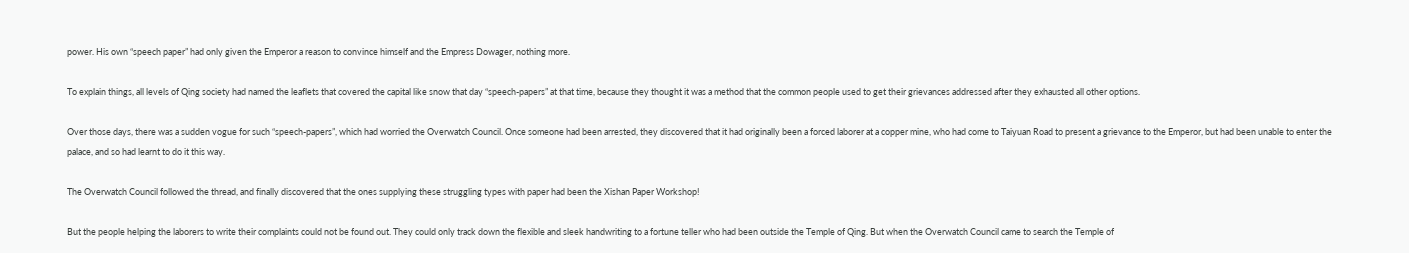power. His own “speech paper” had only given the Emperor a reason to convince himself and the Empress Dowager, nothing more.

To explain things, all levels of Qing society had named the leaflets that covered the capital like snow that day “speech-papers” at that time, because they thought it was a method that the common people used to get their grievances addressed after they exhausted all other options.

Over those days, there was a sudden vogue for such “speech-papers”, which had worried the Overwatch Council. Once someone had been arrested, they discovered that it had originally been a forced laborer at a copper mine, who had come to Taiyuan Road to present a grievance to the Emperor, but had been unable to enter the palace, and so had learnt to do it this way.

The Overwatch Council followed the thread, and finally discovered that the ones supplying these struggling types with paper had been the Xishan Paper Workshop!

But the people helping the laborers to write their complaints could not be found out. They could only track down the flexible and sleek handwriting to a fortune teller who had been outside the Temple of Qing. But when the Overwatch Council came to search the Temple of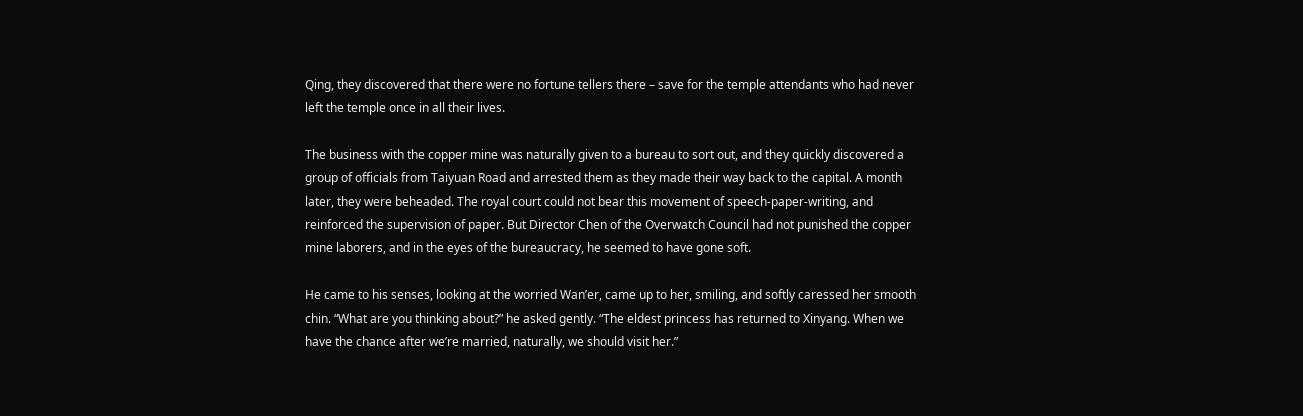Qing, they discovered that there were no fortune tellers there – save for the temple attendants who had never left the temple once in all their lives.

The business with the copper mine was naturally given to a bureau to sort out, and they quickly discovered a group of officials from Taiyuan Road and arrested them as they made their way back to the capital. A month later, they were beheaded. The royal court could not bear this movement of speech-paper-writing, and reinforced the supervision of paper. But Director Chen of the Overwatch Council had not punished the copper mine laborers, and in the eyes of the bureaucracy, he seemed to have gone soft.

He came to his senses, looking at the worried Wan’er, came up to her, smiling, and softly caressed her smooth chin. “What are you thinking about?” he asked gently. “The eldest princess has returned to Xinyang. When we have the chance after we’re married, naturally, we should visit her.”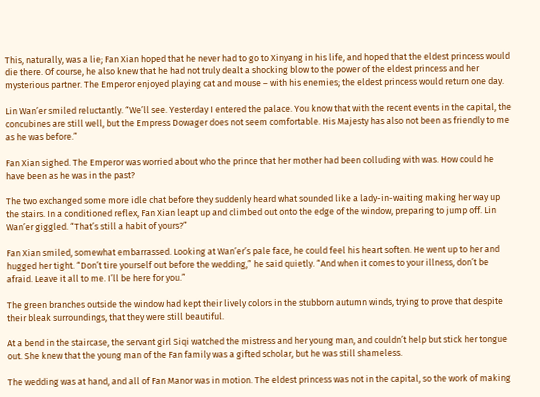This, naturally, was a lie; Fan Xian hoped that he never had to go to Xinyang in his life, and hoped that the eldest princess would die there. Of course, he also knew that he had not truly dealt a shocking blow to the power of the eldest princess and her mysterious partner. The Emperor enjoyed playing cat and mouse – with his enemies; the eldest princess would return one day.

Lin Wan’er smiled reluctantly. “We’ll see. Yesterday I entered the palace. You know that with the recent events in the capital, the concubines are still well, but the Empress Dowager does not seem comfortable. His Majesty has also not been as friendly to me as he was before.”

Fan Xian sighed. The Emperor was worried about who the prince that her mother had been colluding with was. How could he have been as he was in the past?

The two exchanged some more idle chat before they suddenly heard what sounded like a lady-in-waiting making her way up the stairs. In a conditioned reflex, Fan Xian leapt up and climbed out onto the edge of the window, preparing to jump off. Lin Wan’er giggled. “That’s still a habit of yours?”

Fan Xian smiled, somewhat embarrassed. Looking at Wan’er’s pale face, he could feel his heart soften. He went up to her and hugged her tight. “Don’t tire yourself out before the wedding,” he said quietly. “And when it comes to your illness, don’t be afraid. Leave it all to me. I’ll be here for you.”

The green branches outside the window had kept their lively colors in the stubborn autumn winds, trying to prove that despite their bleak surroundings, that they were still beautiful.

At a bend in the staircase, the servant girl Siqi watched the mistress and her young man, and couldn’t help but stick her tongue out. She knew that the young man of the Fan family was a gifted scholar, but he was still shameless.

The wedding was at hand, and all of Fan Manor was in motion. The eldest princess was not in the capital, so the work of making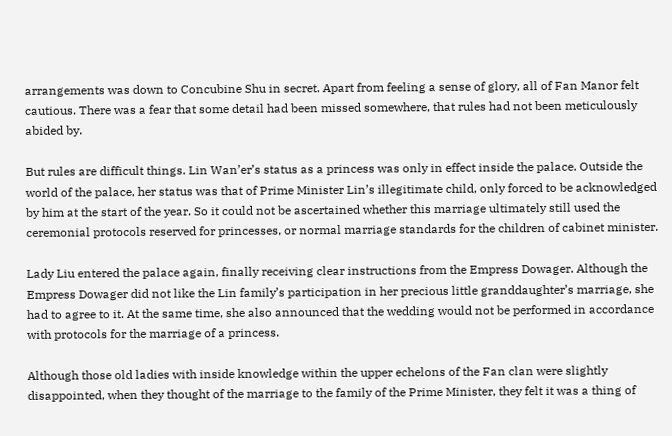arrangements was down to Concubine Shu in secret. Apart from feeling a sense of glory, all of Fan Manor felt cautious. There was a fear that some detail had been missed somewhere, that rules had not been meticulously abided by.

But rules are difficult things. Lin Wan’er’s status as a princess was only in effect inside the palace. Outside the world of the palace, her status was that of Prime Minister Lin’s illegitimate child, only forced to be acknowledged by him at the start of the year. So it could not be ascertained whether this marriage ultimately still used the ceremonial protocols reserved for princesses, or normal marriage standards for the children of cabinet minister.

Lady Liu entered the palace again, finally receiving clear instructions from the Empress Dowager. Although the Empress Dowager did not like the Lin family’s participation in her precious little granddaughter’s marriage, she had to agree to it. At the same time, she also announced that the wedding would not be performed in accordance with protocols for the marriage of a princess.

Although those old ladies with inside knowledge within the upper echelons of the Fan clan were slightly disappointed, when they thought of the marriage to the family of the Prime Minister, they felt it was a thing of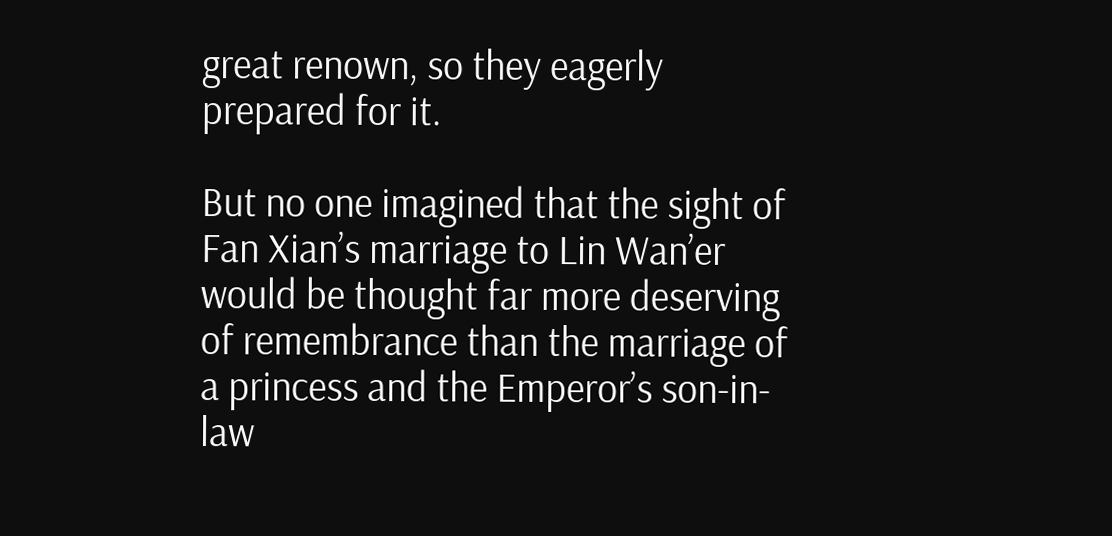great renown, so they eagerly prepared for it.

But no one imagined that the sight of Fan Xian’s marriage to Lin Wan’er would be thought far more deserving of remembrance than the marriage of a princess and the Emperor’s son-in-law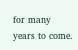for many years to come.